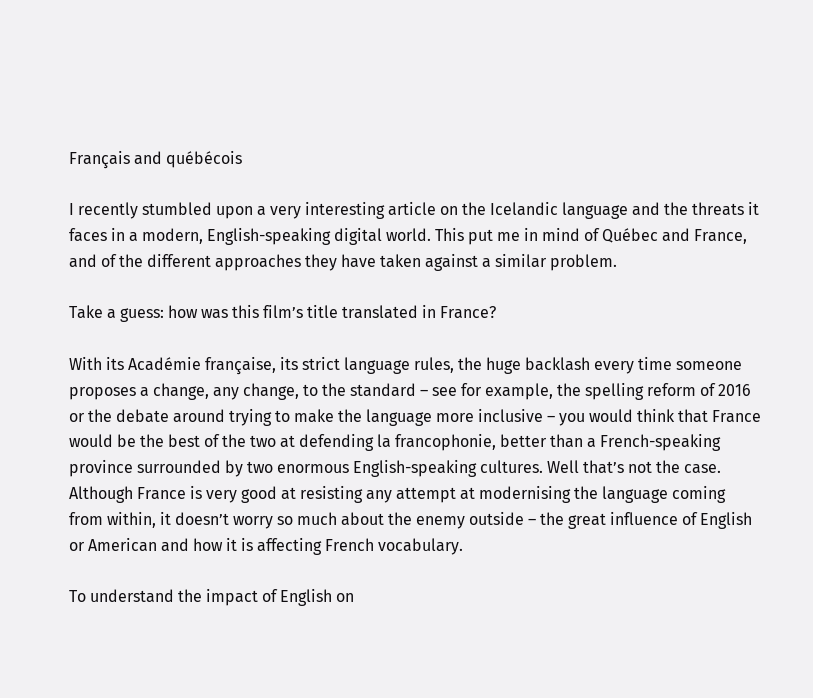Français and québécois

I recently stumbled upon a very interesting article on the Icelandic language and the threats it faces in a modern, English-speaking digital world. This put me in mind of Québec and France, and of the different approaches they have taken against a similar problem.

Take a guess: how was this film’s title translated in France?

With its Académie française, its strict language rules, the huge backlash every time someone proposes a change, any change, to the standard – see for example, the spelling reform of 2016 or the debate around trying to make the language more inclusive – you would think that France would be the best of the two at defending la francophonie, better than a French-speaking province surrounded by two enormous English-speaking cultures. Well that’s not the case. Although France is very good at resisting any attempt at modernising the language coming from within, it doesn’t worry so much about the enemy outside – the great influence of English or American and how it is affecting French vocabulary.

To understand the impact of English on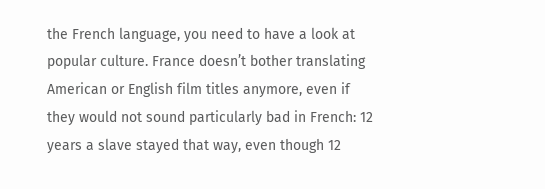the French language, you need to have a look at popular culture. France doesn’t bother translating American or English film titles anymore, even if they would not sound particularly bad in French: 12 years a slave stayed that way, even though 12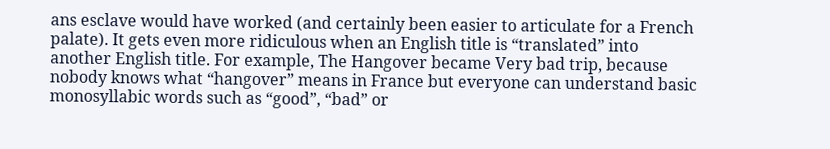ans esclave would have worked (and certainly been easier to articulate for a French palate). It gets even more ridiculous when an English title is “translated” into another English title. For example, The Hangover became Very bad trip, because nobody knows what “hangover” means in France but everyone can understand basic monosyllabic words such as “good”, “bad” or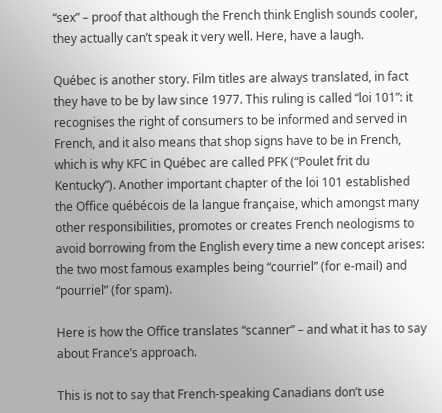“sex” – proof that although the French think English sounds cooler, they actually can’t speak it very well. Here, have a laugh.

Québec is another story. Film titles are always translated, in fact they have to be by law since 1977. This ruling is called “loi 101”: it recognises the right of consumers to be informed and served in French, and it also means that shop signs have to be in French, which is why KFC in Québec are called PFK (“Poulet frit du Kentucky”). Another important chapter of the loi 101 established the Office québécois de la langue française, which amongst many other responsibilities, promotes or creates French neologisms to avoid borrowing from the English every time a new concept arises: the two most famous examples being “courriel” (for e-mail) and “pourriel” (for spam).

Here is how the Office translates “scanner” – and what it has to say about France’s approach.

This is not to say that French-speaking Canadians don’t use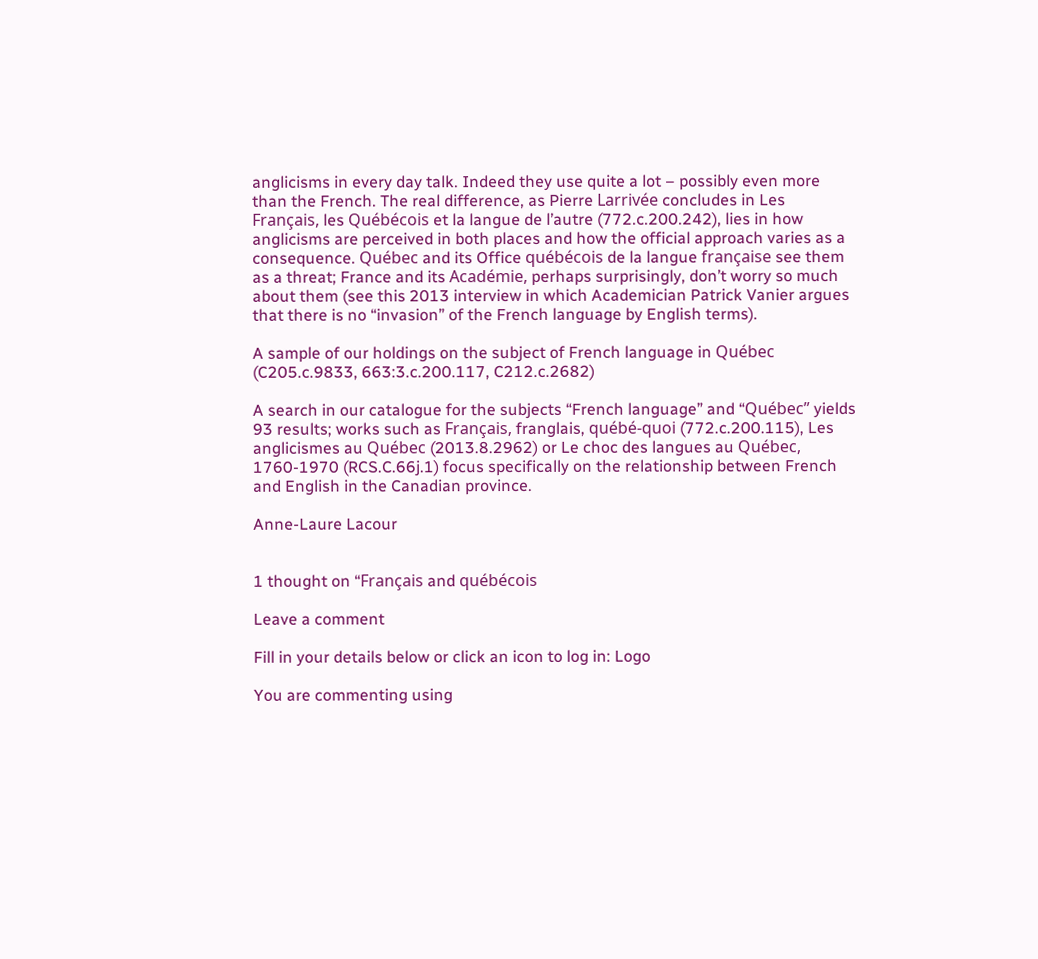anglicisms in every day talk. Indeed they use quite a lot – possibly even more than the French. The real difference, as Pierre Larrivée concludes in Les Français, les Québécois et la langue de l’autre (772.c.200.242), lies in how anglicisms are perceived in both places and how the official approach varies as a consequence. Québec and its Office québécois de la langue française see them as a threat; France and its Académie, perhaps surprisingly, don’t worry so much about them (see this 2013 interview in which Academician Patrick Vanier argues that there is no “invasion” of the French language by English terms).

A sample of our holdings on the subject of French language in Québec (C205.c.9833, 663:3.c.200.117, C212.c.2682)

A search in our catalogue for the subjects “French language” and “Québec” yields 93 results; works such as Français, franglais, québé-quoi (772.c.200.115), Les anglicismes au Québec (2013.8.2962) or Le choc des langues au Québec, 1760-1970 (RCS.C.66j.1) focus specifically on the relationship between French and English in the Canadian province.

Anne-Laure Lacour


1 thought on “Français and québécois

Leave a comment

Fill in your details below or click an icon to log in: Logo

You are commenting using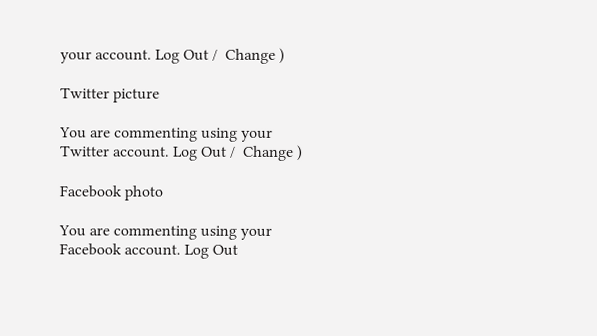your account. Log Out /  Change )

Twitter picture

You are commenting using your Twitter account. Log Out /  Change )

Facebook photo

You are commenting using your Facebook account. Log Out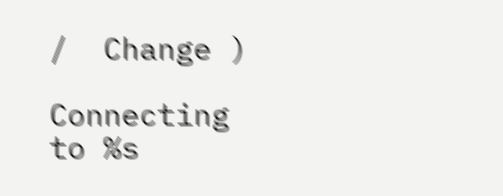/  Change )

Connecting to %s